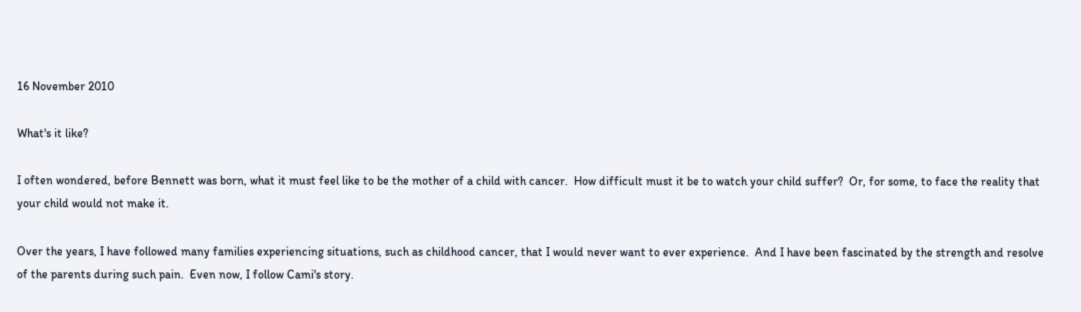16 November 2010

What's it like?

I often wondered, before Bennett was born, what it must feel like to be the mother of a child with cancer.  How difficult must it be to watch your child suffer?  Or, for some, to face the reality that your child would not make it.

Over the years, I have followed many families experiencing situations, such as childhood cancer, that I would never want to ever experience.  And I have been fascinated by the strength and resolve of the parents during such pain.  Even now, I follow Cami's story.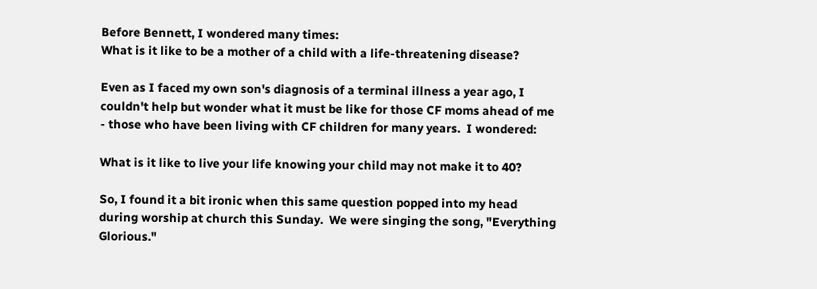Before Bennett, I wondered many times:
What is it like to be a mother of a child with a life-threatening disease?

Even as I faced my own son's diagnosis of a terminal illness a year ago, I couldn't help but wonder what it must be like for those CF moms ahead of me - those who have been living with CF children for many years.  I wondered:

What is it like to live your life knowing your child may not make it to 40?

So, I found it a bit ironic when this same question popped into my head during worship at church this Sunday.  We were singing the song, "Everything Glorious."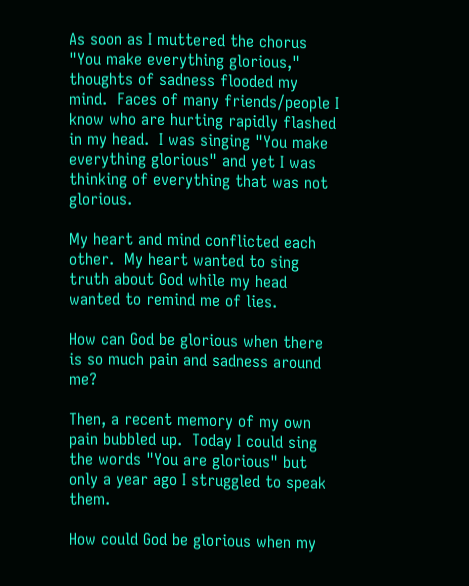As soon as I muttered the chorus "You make everything glorious," thoughts of sadness flooded my mind.  Faces of many friends/people I know who are hurting rapidly flashed in my head.  I was singing "You make everything glorious" and yet I was thinking of everything that was not glorious.

My heart and mind conflicted each other.  My heart wanted to sing truth about God while my head wanted to remind me of lies.

How can God be glorious when there is so much pain and sadness around me?

Then, a recent memory of my own pain bubbled up.  Today I could sing the words "You are glorious" but only a year ago I struggled to speak them.

How could God be glorious when my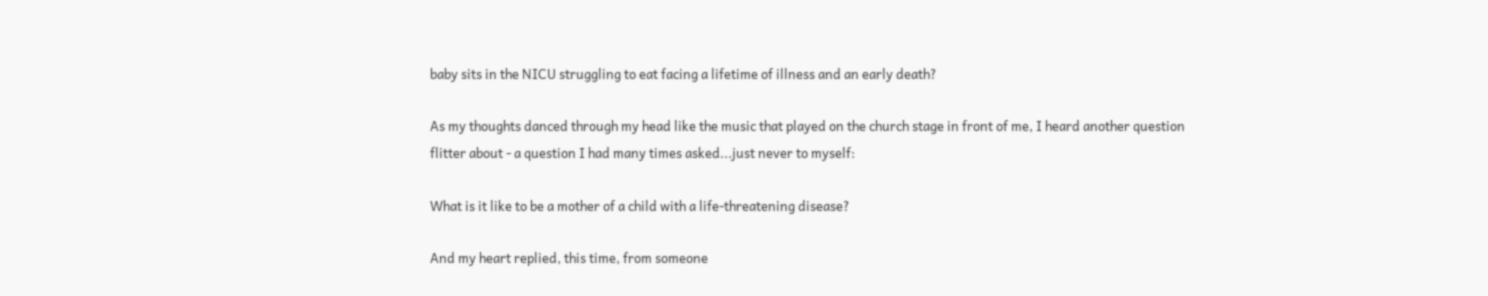baby sits in the NICU struggling to eat facing a lifetime of illness and an early death?

As my thoughts danced through my head like the music that played on the church stage in front of me, I heard another question flitter about - a question I had many times asked...just never to myself:

What is it like to be a mother of a child with a life-threatening disease?

And my heart replied, this time, from someone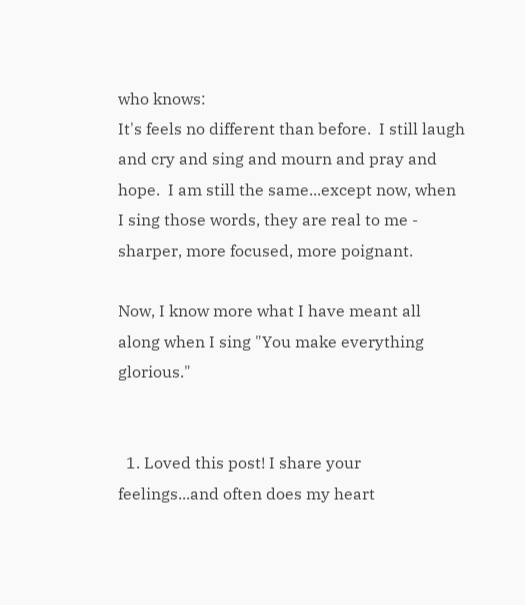who knows:
It's feels no different than before.  I still laugh and cry and sing and mourn and pray and hope.  I am still the same...except now, when I sing those words, they are real to me - sharper, more focused, more poignant.

Now, I know more what I have meant all along when I sing "You make everything glorious."


  1. Loved this post! I share your feelings...and often does my heart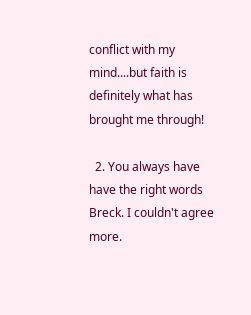conflict with my mind....but faith is definitely what has brought me through!

  2. You always have have the right words Breck. I couldn't agree more.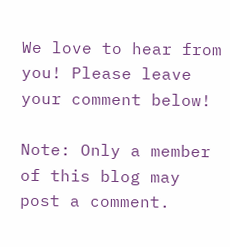We love to hear from you! Please leave your comment below!

Note: Only a member of this blog may post a comment.